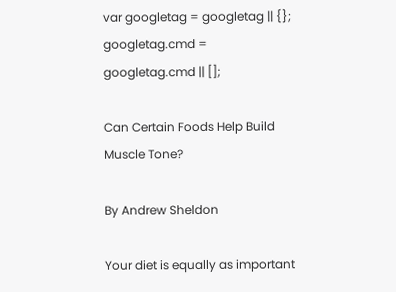var googletag = googletag || {}; googletag.cmd = googletag.cmd || [];

Can Certain Foods Help Build Muscle Tone?

By Andrew Sheldon

Your diet is equally as important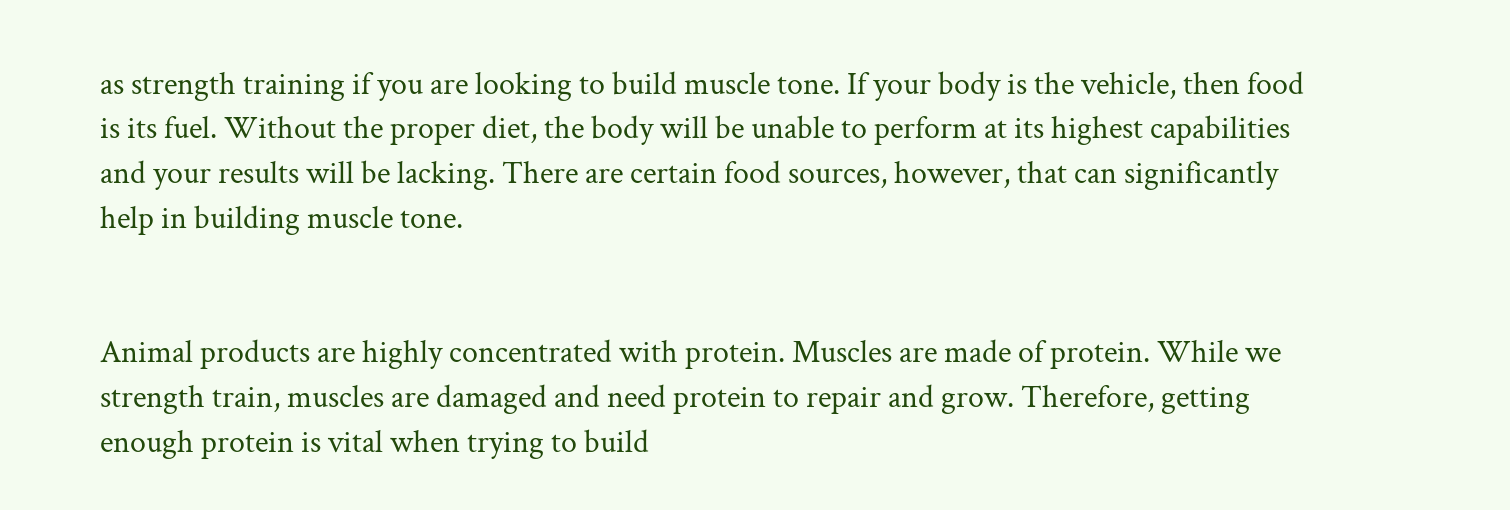as strength training if you are looking to build muscle tone. If your body is the vehicle, then food is its fuel. Without the proper diet, the body will be unable to perform at its highest capabilities and your results will be lacking. There are certain food sources, however, that can significantly help in building muscle tone.


Animal products are highly concentrated with protein. Muscles are made of protein. While we strength train, muscles are damaged and need protein to repair and grow. Therefore, getting enough protein is vital when trying to build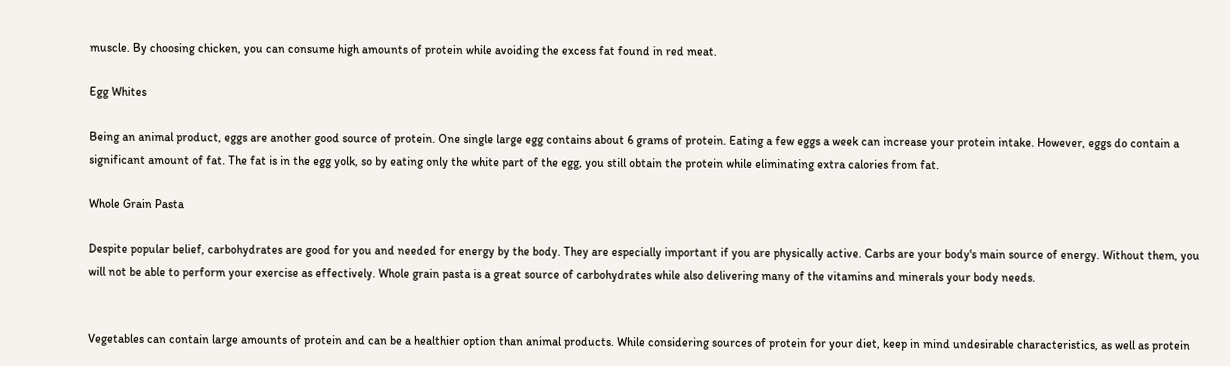muscle. By choosing chicken, you can consume high amounts of protein while avoiding the excess fat found in red meat.

Egg Whites

Being an animal product, eggs are another good source of protein. One single large egg contains about 6 grams of protein. Eating a few eggs a week can increase your protein intake. However, eggs do contain a significant amount of fat. The fat is in the egg yolk, so by eating only the white part of the egg, you still obtain the protein while eliminating extra calories from fat.

Whole Grain Pasta

Despite popular belief, carbohydrates are good for you and needed for energy by the body. They are especially important if you are physically active. Carbs are your body's main source of energy. Without them, you will not be able to perform your exercise as effectively. Whole grain pasta is a great source of carbohydrates while also delivering many of the vitamins and minerals your body needs.


Vegetables can contain large amounts of protein and can be a healthier option than animal products. While considering sources of protein for your diet, keep in mind undesirable characteristics, as well as protein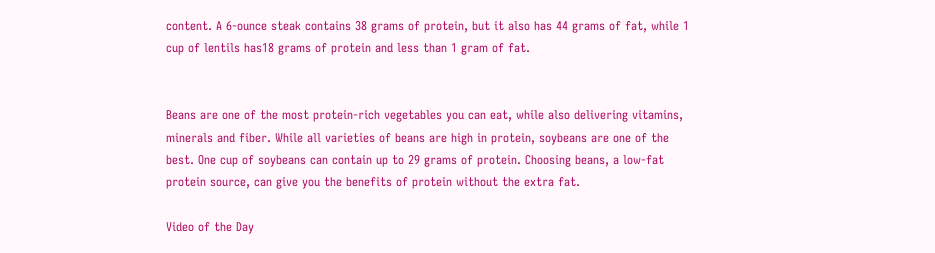content. A 6-ounce steak contains 38 grams of protein, but it also has 44 grams of fat, while 1 cup of lentils has18 grams of protein and less than 1 gram of fat.


Beans are one of the most protein-rich vegetables you can eat, while also delivering vitamins, minerals and fiber. While all varieties of beans are high in protein, soybeans are one of the best. One cup of soybeans can contain up to 29 grams of protein. Choosing beans, a low-fat protein source, can give you the benefits of protein without the extra fat.

Video of the Day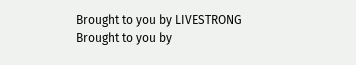Brought to you by LIVESTRONG
Brought to you by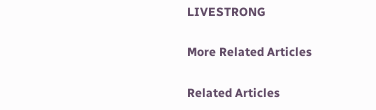LIVESTRONG

More Related Articles

Related Articles